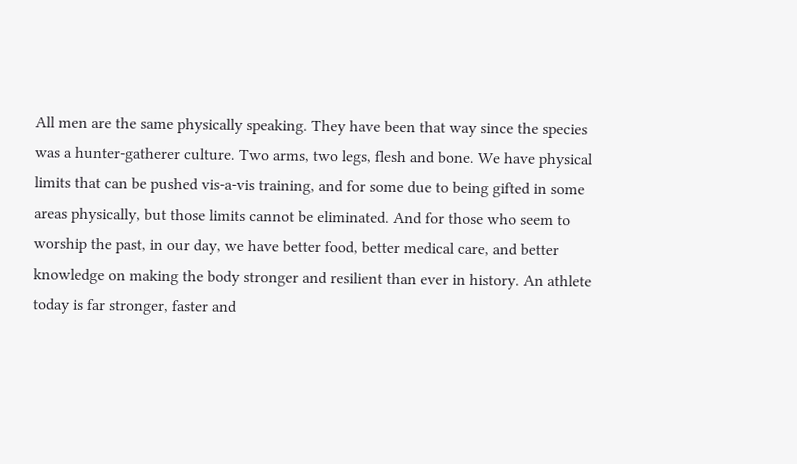All men are the same physically speaking. They have been that way since the species was a hunter-gatherer culture. Two arms, two legs, flesh and bone. We have physical limits that can be pushed vis-a-vis training, and for some due to being gifted in some areas physically, but those limits cannot be eliminated. And for those who seem to worship the past, in our day, we have better food, better medical care, and better knowledge on making the body stronger and resilient than ever in history. An athlete today is far stronger, faster and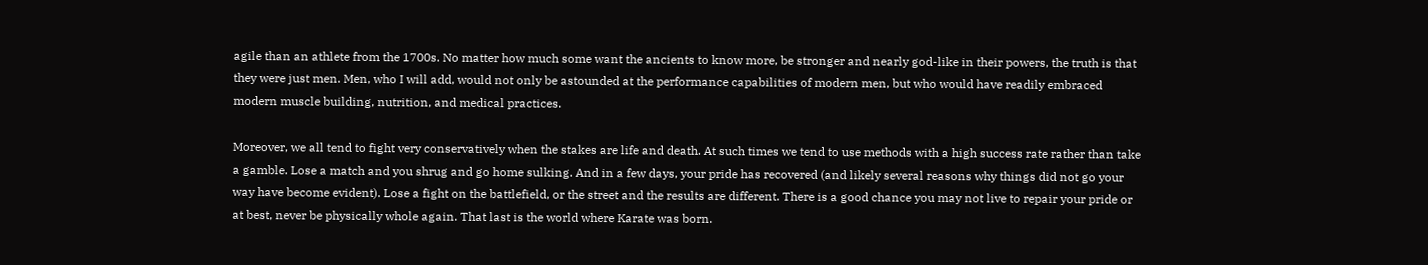agile than an athlete from the 1700s. No matter how much some want the ancients to know more, be stronger and nearly god-like in their powers, the truth is that they were just men. Men, who I will add, would not only be astounded at the performance capabilities of modern men, but who would have readily embraced modern muscle building, nutrition, and medical practices.

Moreover, we all tend to fight very conservatively when the stakes are life and death. At such times we tend to use methods with a high success rate rather than take a gamble. Lose a match and you shrug and go home sulking. And in a few days, your pride has recovered (and likely several reasons why things did not go your way have become evident). Lose a fight on the battlefield, or the street and the results are different. There is a good chance you may not live to repair your pride or at best, never be physically whole again. That last is the world where Karate was born.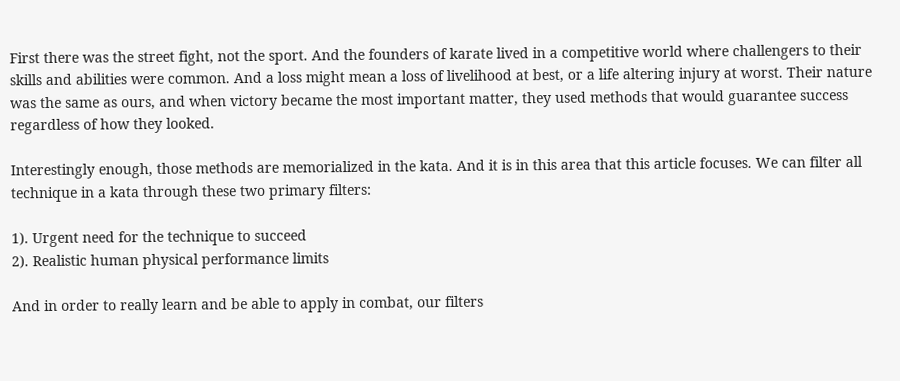First there was the street fight, not the sport. And the founders of karate lived in a competitive world where challengers to their skills and abilities were common. And a loss might mean a loss of livelihood at best, or a life altering injury at worst. Their nature was the same as ours, and when victory became the most important matter, they used methods that would guarantee success regardless of how they looked.

Interestingly enough, those methods are memorialized in the kata. And it is in this area that this article focuses. We can filter all technique in a kata through these two primary filters:

1). Urgent need for the technique to succeed
2). Realistic human physical performance limits

And in order to really learn and be able to apply in combat, our filters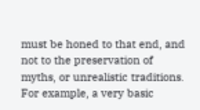must be honed to that end, and not to the preservation of myths, or unrealistic traditions. For example, a very basic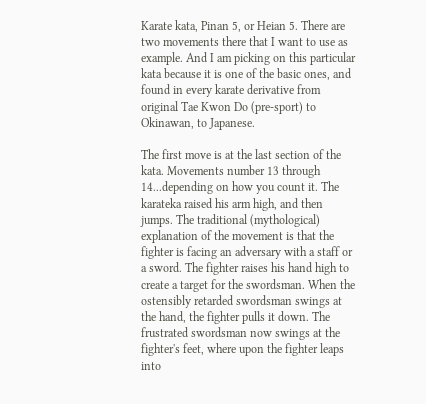Karate kata, Pinan 5, or Heian 5. There are two movements there that I want to use as example. And I am picking on this particular kata because it is one of the basic ones, and found in every karate derivative from original Tae Kwon Do (pre-sport) to Okinawan, to Japanese.

The first move is at the last section of the kata. Movements number 13 through 14...depending on how you count it. The karateka raised his arm high, and then jumps. The traditional (mythological) explanation of the movement is that the fighter is facing an adversary with a staff or a sword. The fighter raises his hand high to create a target for the swordsman. When the ostensibly retarded swordsman swings at the hand, the fighter pulls it down. The frustrated swordsman now swings at the fighter's feet, where upon the fighter leaps into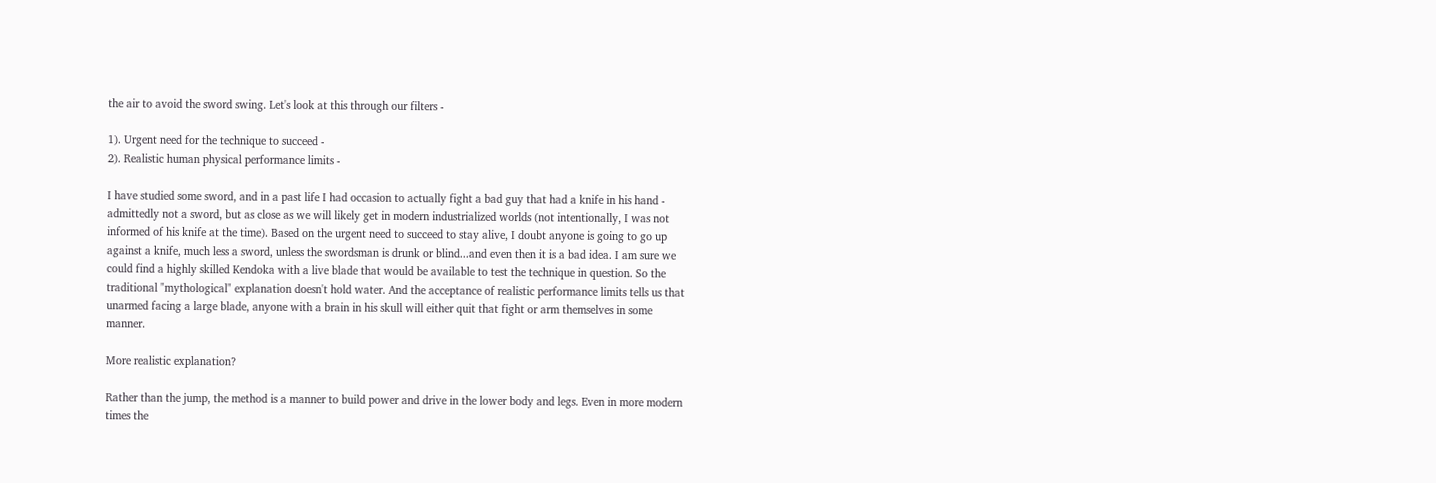the air to avoid the sword swing. Let's look at this through our filters -

1). Urgent need for the technique to succeed -
2). Realistic human physical performance limits -

I have studied some sword, and in a past life I had occasion to actually fight a bad guy that had a knife in his hand - admittedly not a sword, but as close as we will likely get in modern industrialized worlds (not intentionally, I was not informed of his knife at the time). Based on the urgent need to succeed to stay alive, I doubt anyone is going to go up against a knife, much less a sword, unless the swordsman is drunk or blind...and even then it is a bad idea. I am sure we could find a highly skilled Kendoka with a live blade that would be available to test the technique in question. So the traditional "mythological" explanation doesn't hold water. And the acceptance of realistic performance limits tells us that unarmed facing a large blade, anyone with a brain in his skull will either quit that fight or arm themselves in some manner.

More realistic explanation?

Rather than the jump, the method is a manner to build power and drive in the lower body and legs. Even in more modern times the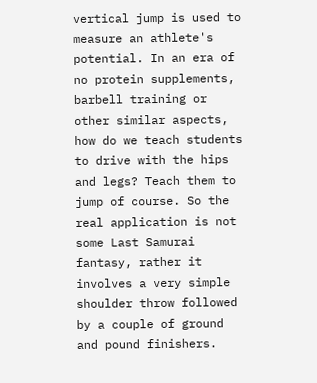vertical jump is used to measure an athlete's potential. In an era of no protein supplements, barbell training or other similar aspects, how do we teach students to drive with the hips and legs? Teach them to jump of course. So the real application is not some Last Samurai fantasy, rather it involves a very simple shoulder throw followed by a couple of ground and pound finishers.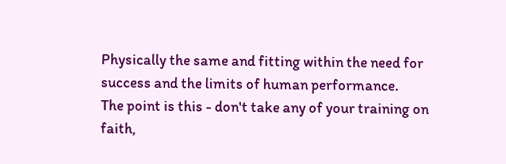Physically the same and fitting within the need for success and the limits of human performance.
The point is this - don't take any of your training on faith,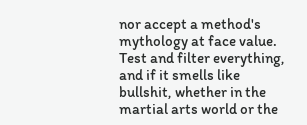nor accept a method's mythology at face value.  Test and filter everything, and if it smells like bullshit, whether in the martial arts world or the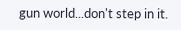gun world...don't step in it.